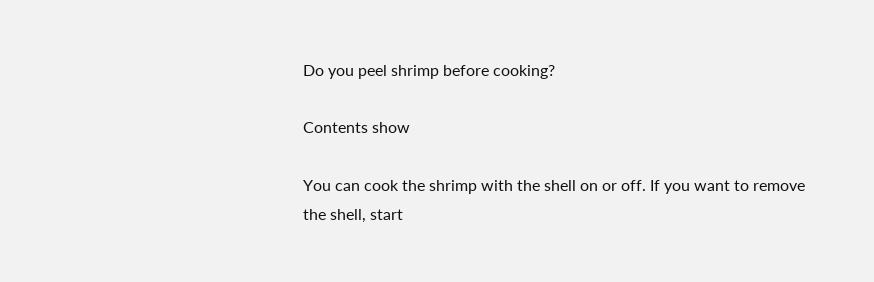Do you peel shrimp before cooking?

Contents show

You can cook the shrimp with the shell on or off. If you want to remove the shell, start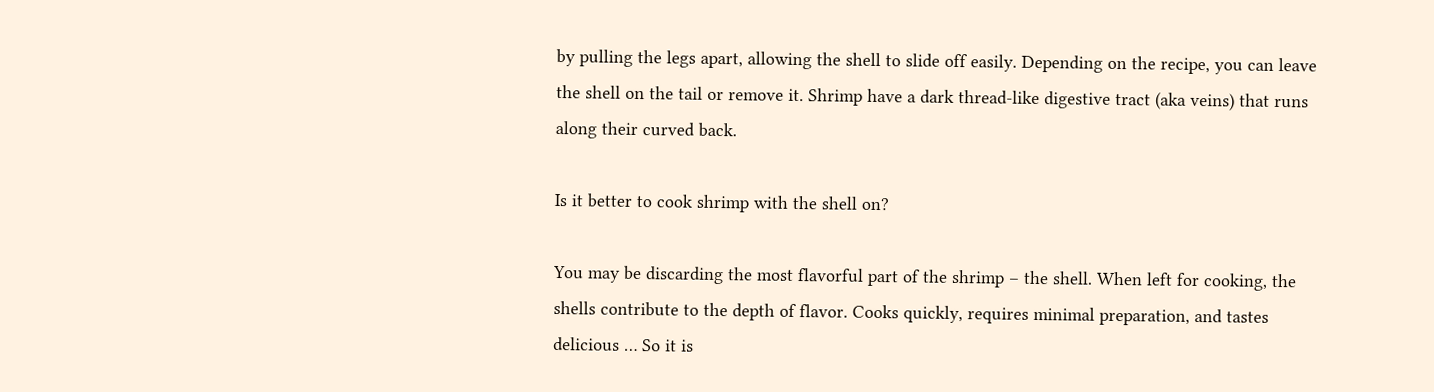by pulling the legs apart, allowing the shell to slide off easily. Depending on the recipe, you can leave the shell on the tail or remove it. Shrimp have a dark thread-like digestive tract (aka veins) that runs along their curved back.

Is it better to cook shrimp with the shell on?

You may be discarding the most flavorful part of the shrimp – the shell. When left for cooking, the shells contribute to the depth of flavor. Cooks quickly, requires minimal preparation, and tastes delicious … So it is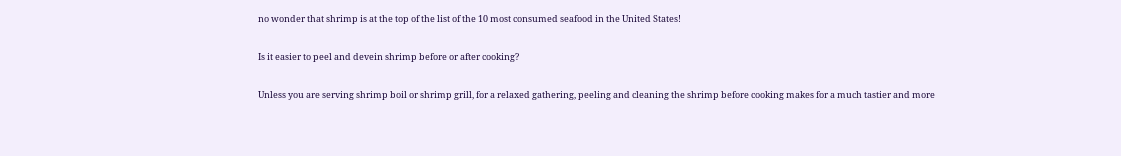no wonder that shrimp is at the top of the list of the 10 most consumed seafood in the United States!

Is it easier to peel and devein shrimp before or after cooking?

Unless you are serving shrimp boil or shrimp grill, for a relaxed gathering, peeling and cleaning the shrimp before cooking makes for a much tastier and more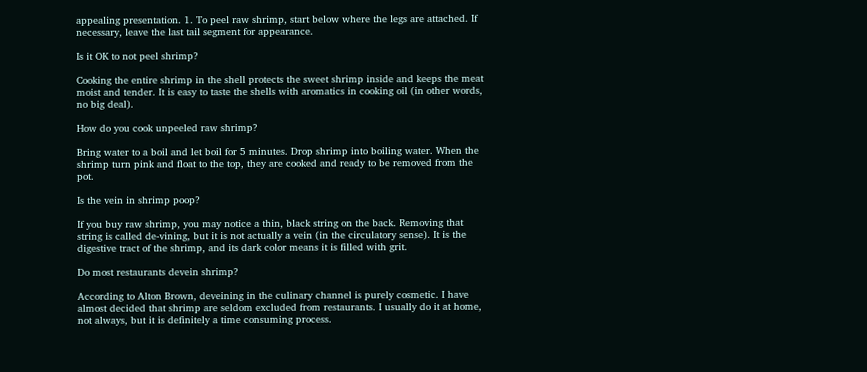appealing presentation. 1. To peel raw shrimp, start below where the legs are attached. If necessary, leave the last tail segment for appearance.

Is it OK to not peel shrimp?

Cooking the entire shrimp in the shell protects the sweet shrimp inside and keeps the meat moist and tender. It is easy to taste the shells with aromatics in cooking oil (in other words, no big deal).

How do you cook unpeeled raw shrimp?

Bring water to a boil and let boil for 5 minutes. Drop shrimp into boiling water. When the shrimp turn pink and float to the top, they are cooked and ready to be removed from the pot.

Is the vein in shrimp poop?

If you buy raw shrimp, you may notice a thin, black string on the back. Removing that string is called de-vining, but it is not actually a vein (in the circulatory sense). It is the digestive tract of the shrimp, and its dark color means it is filled with grit.

Do most restaurants devein shrimp?

According to Alton Brown, deveining in the culinary channel is purely cosmetic. I have almost decided that shrimp are seldom excluded from restaurants. I usually do it at home, not always, but it is definitely a time consuming process.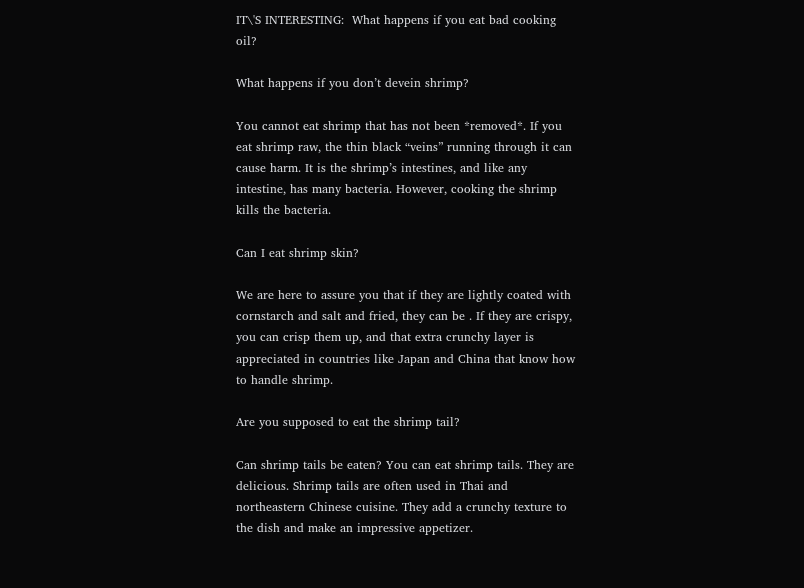IT\'S INTERESTING:  What happens if you eat bad cooking oil?

What happens if you don’t devein shrimp?

You cannot eat shrimp that has not been *removed*. If you eat shrimp raw, the thin black “veins” running through it can cause harm. It is the shrimp’s intestines, and like any intestine, has many bacteria. However, cooking the shrimp kills the bacteria.

Can I eat shrimp skin?

We are here to assure you that if they are lightly coated with cornstarch and salt and fried, they can be . If they are crispy, you can crisp them up, and that extra crunchy layer is appreciated in countries like Japan and China that know how to handle shrimp.

Are you supposed to eat the shrimp tail?

Can shrimp tails be eaten? You can eat shrimp tails. They are delicious. Shrimp tails are often used in Thai and northeastern Chinese cuisine. They add a crunchy texture to the dish and make an impressive appetizer.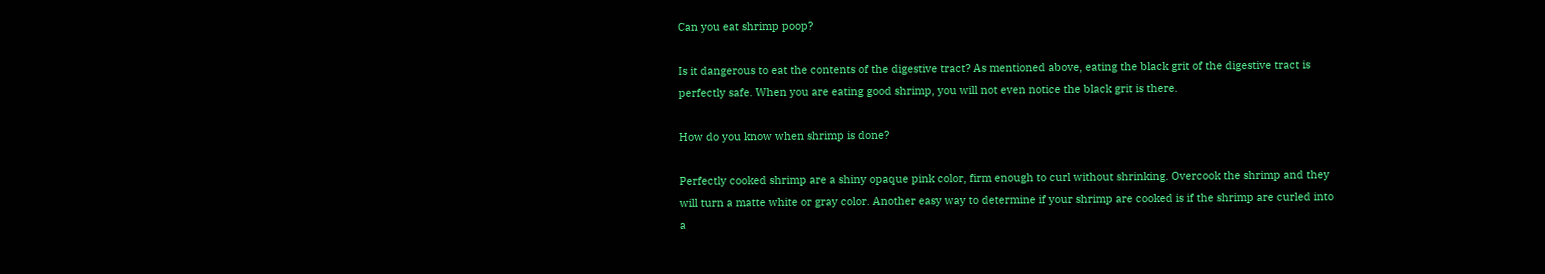Can you eat shrimp poop?

Is it dangerous to eat the contents of the digestive tract? As mentioned above, eating the black grit of the digestive tract is perfectly safe. When you are eating good shrimp, you will not even notice the black grit is there.

How do you know when shrimp is done?

Perfectly cooked shrimp are a shiny opaque pink color, firm enough to curl without shrinking. Overcook the shrimp and they will turn a matte white or gray color. Another easy way to determine if your shrimp are cooked is if the shrimp are curled into a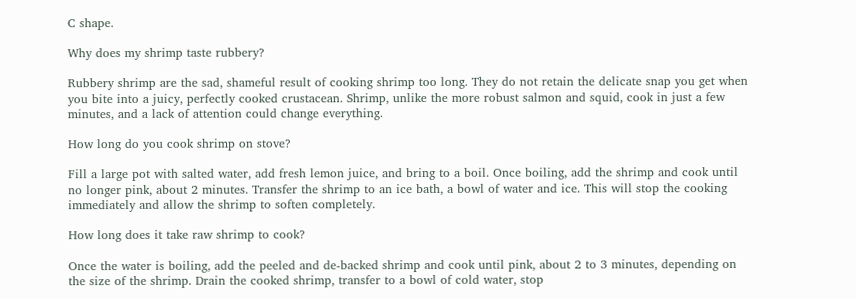C shape.

Why does my shrimp taste rubbery?

Rubbery shrimp are the sad, shameful result of cooking shrimp too long. They do not retain the delicate snap you get when you bite into a juicy, perfectly cooked crustacean. Shrimp, unlike the more robust salmon and squid, cook in just a few minutes, and a lack of attention could change everything.

How long do you cook shrimp on stove?

Fill a large pot with salted water, add fresh lemon juice, and bring to a boil. Once boiling, add the shrimp and cook until no longer pink, about 2 minutes. Transfer the shrimp to an ice bath, a bowl of water and ice. This will stop the cooking immediately and allow the shrimp to soften completely.

How long does it take raw shrimp to cook?

Once the water is boiling, add the peeled and de-backed shrimp and cook until pink, about 2 to 3 minutes, depending on the size of the shrimp. Drain the cooked shrimp, transfer to a bowl of cold water, stop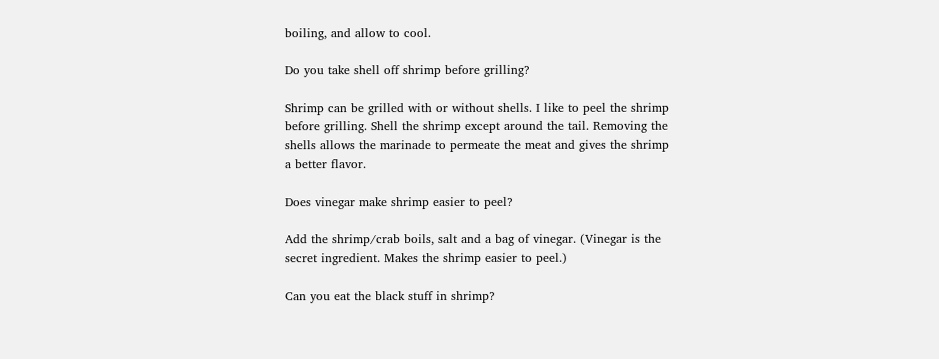boiling, and allow to cool.

Do you take shell off shrimp before grilling?

Shrimp can be grilled with or without shells. I like to peel the shrimp before grilling. Shell the shrimp except around the tail. Removing the shells allows the marinade to permeate the meat and gives the shrimp a better flavor.

Does vinegar make shrimp easier to peel?

Add the shrimp/crab boils, salt and a bag of vinegar. (Vinegar is the secret ingredient. Makes the shrimp easier to peel.)

Can you eat the black stuff in shrimp?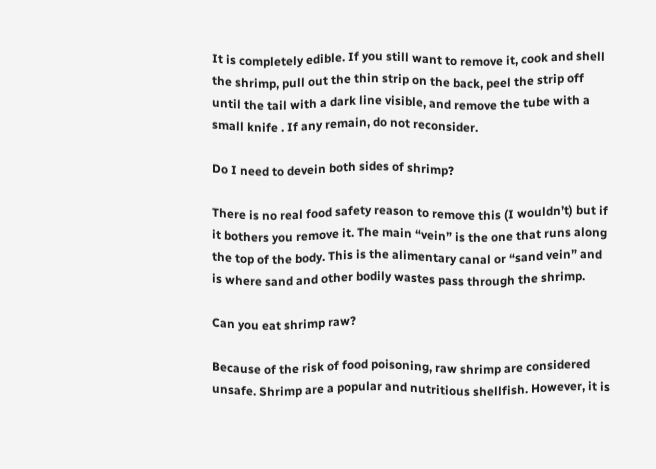It is completely edible. If you still want to remove it, cook and shell the shrimp, pull out the thin strip on the back, peel the strip off until the tail with a dark line visible, and remove the tube with a small knife . If any remain, do not reconsider.

Do I need to devein both sides of shrimp?

There is no real food safety reason to remove this (I wouldn’t) but if it bothers you remove it. The main “vein” is the one that runs along the top of the body. This is the alimentary canal or “sand vein” and is where sand and other bodily wastes pass through the shrimp.

Can you eat shrimp raw?

Because of the risk of food poisoning, raw shrimp are considered unsafe. Shrimp are a popular and nutritious shellfish. However, it is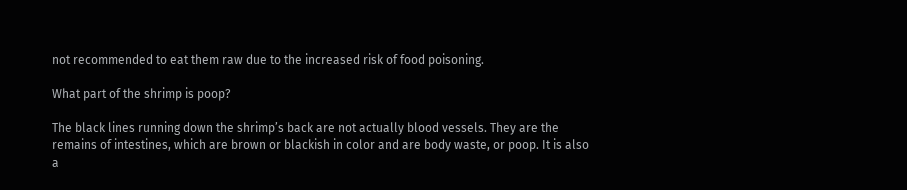not recommended to eat them raw due to the increased risk of food poisoning.

What part of the shrimp is poop?

The black lines running down the shrimp’s back are not actually blood vessels. They are the remains of intestines, which are brown or blackish in color and are body waste, or poop. It is also a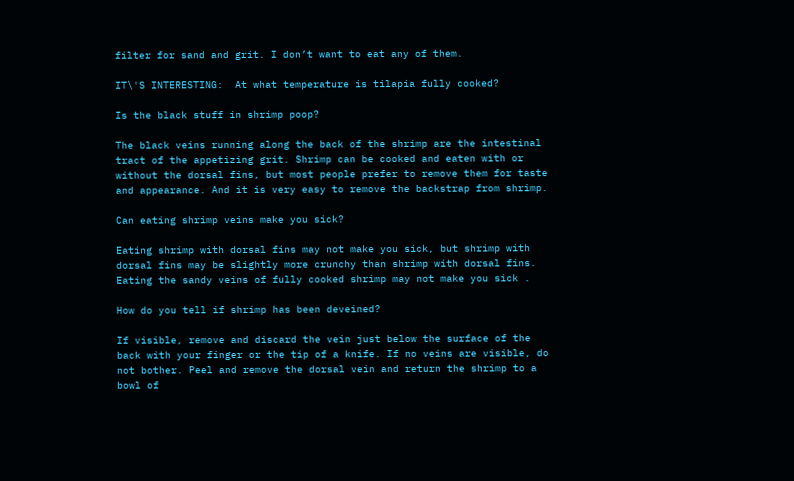filter for sand and grit. I don’t want to eat any of them.

IT\'S INTERESTING:  At what temperature is tilapia fully cooked?

Is the black stuff in shrimp poop?

The black veins running along the back of the shrimp are the intestinal tract of the appetizing grit. Shrimp can be cooked and eaten with or without the dorsal fins, but most people prefer to remove them for taste and appearance. And it is very easy to remove the backstrap from shrimp.

Can eating shrimp veins make you sick?

Eating shrimp with dorsal fins may not make you sick, but shrimp with dorsal fins may be slightly more crunchy than shrimp with dorsal fins. Eating the sandy veins of fully cooked shrimp may not make you sick .

How do you tell if shrimp has been deveined?

If visible, remove and discard the vein just below the surface of the back with your finger or the tip of a knife. If no veins are visible, do not bother. Peel and remove the dorsal vein and return the shrimp to a bowl of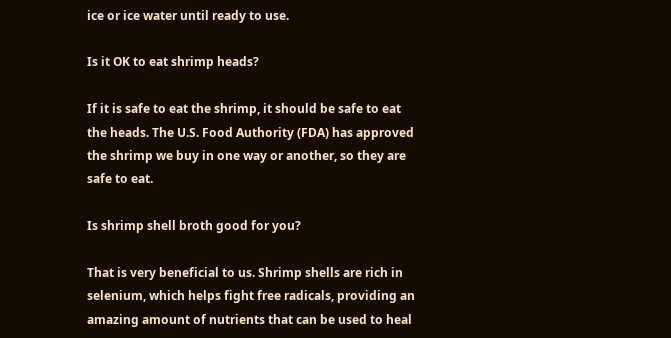ice or ice water until ready to use.

Is it OK to eat shrimp heads?

If it is safe to eat the shrimp, it should be safe to eat the heads. The U.S. Food Authority (FDA) has approved the shrimp we buy in one way or another, so they are safe to eat.

Is shrimp shell broth good for you?

That is very beneficial to us. Shrimp shells are rich in selenium, which helps fight free radicals, providing an amazing amount of nutrients that can be used to heal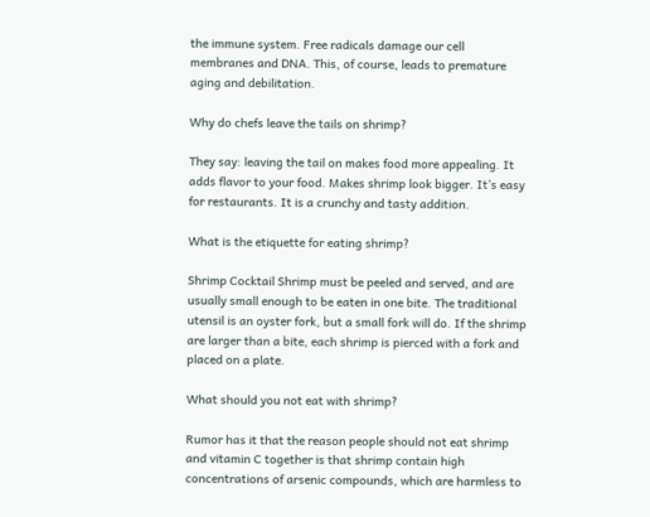the immune system. Free radicals damage our cell membranes and DNA. This, of course, leads to premature aging and debilitation.

Why do chefs leave the tails on shrimp?

They say: leaving the tail on makes food more appealing. It adds flavor to your food. Makes shrimp look bigger. It’s easy for restaurants. It is a crunchy and tasty addition.

What is the etiquette for eating shrimp?

Shrimp Cocktail Shrimp must be peeled and served, and are usually small enough to be eaten in one bite. The traditional utensil is an oyster fork, but a small fork will do. If the shrimp are larger than a bite, each shrimp is pierced with a fork and placed on a plate.

What should you not eat with shrimp?

Rumor has it that the reason people should not eat shrimp and vitamin C together is that shrimp contain high concentrations of arsenic compounds, which are harmless to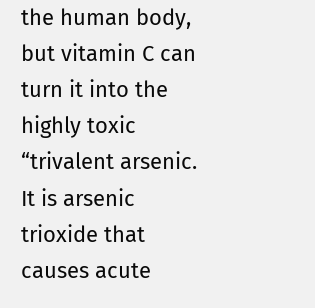the human body, but vitamin C can turn it into the highly toxic “trivalent arsenic. It is arsenic trioxide that causes acute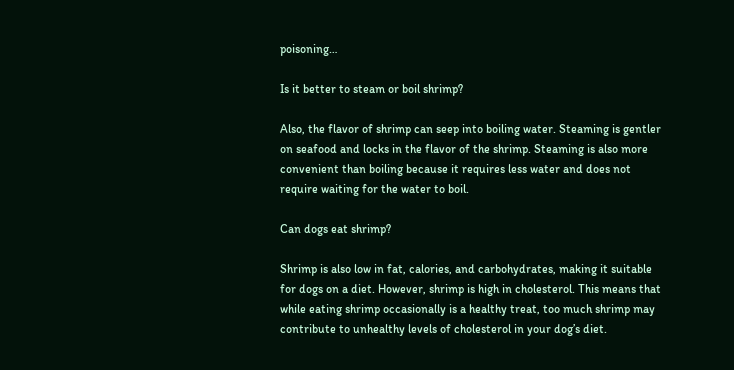poisoning…

Is it better to steam or boil shrimp?

Also, the flavor of shrimp can seep into boiling water. Steaming is gentler on seafood and locks in the flavor of the shrimp. Steaming is also more convenient than boiling because it requires less water and does not require waiting for the water to boil.

Can dogs eat shrimp?

Shrimp is also low in fat, calories, and carbohydrates, making it suitable for dogs on a diet. However, shrimp is high in cholesterol. This means that while eating shrimp occasionally is a healthy treat, too much shrimp may contribute to unhealthy levels of cholesterol in your dog’s diet.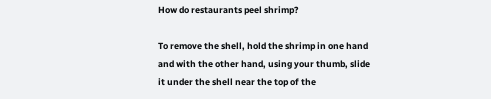How do restaurants peel shrimp?

To remove the shell, hold the shrimp in one hand and with the other hand, using your thumb, slide it under the shell near the top of the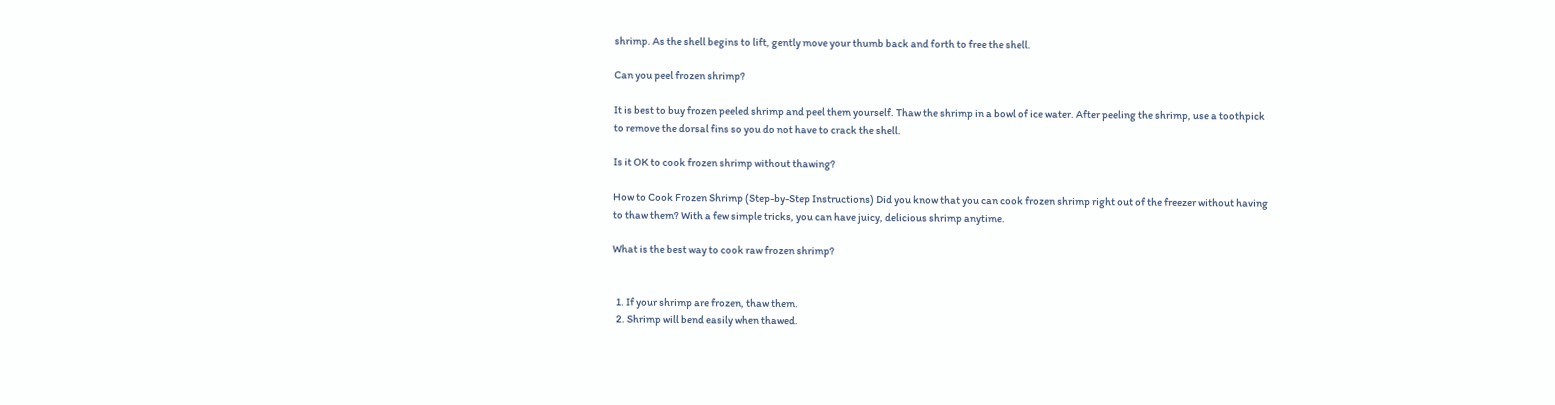shrimp. As the shell begins to lift, gently move your thumb back and forth to free the shell.

Can you peel frozen shrimp?

It is best to buy frozen peeled shrimp and peel them yourself. Thaw the shrimp in a bowl of ice water. After peeling the shrimp, use a toothpick to remove the dorsal fins so you do not have to crack the shell.

Is it OK to cook frozen shrimp without thawing?

How to Cook Frozen Shrimp (Step-by-Step Instructions) Did you know that you can cook frozen shrimp right out of the freezer without having to thaw them? With a few simple tricks, you can have juicy, delicious shrimp anytime.

What is the best way to cook raw frozen shrimp?


  1. If your shrimp are frozen, thaw them.
  2. Shrimp will bend easily when thawed.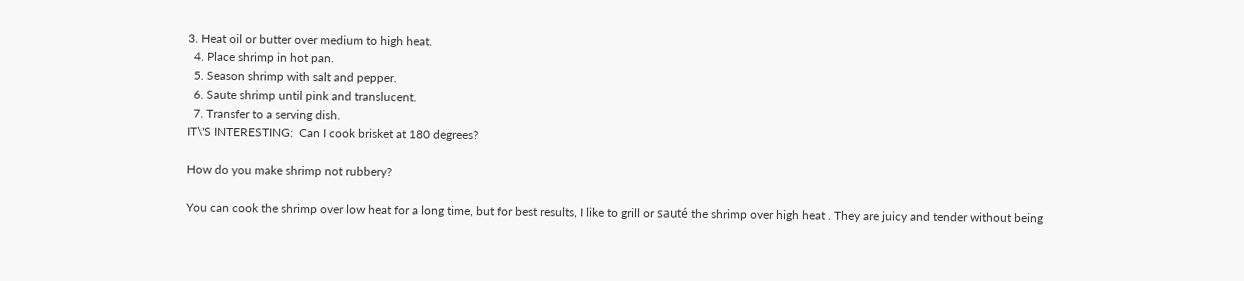3. Heat oil or butter over medium to high heat.
  4. Place shrimp in hot pan.
  5. Season shrimp with salt and pepper.
  6. Saute shrimp until pink and translucent.
  7. Transfer to a serving dish.
IT\'S INTERESTING:  Can I cook brisket at 180 degrees?

How do you make shrimp not rubbery?

You can cook the shrimp over low heat for a long time, but for best results, I like to grill or sauté the shrimp over high heat . They are juicy and tender without being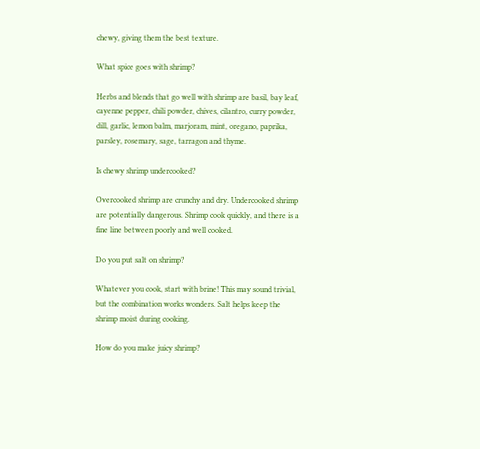chewy, giving them the best texture.

What spice goes with shrimp?

Herbs and blends that go well with shrimp are basil, bay leaf, cayenne pepper, chili powder, chives, cilantro, curry powder, dill, garlic, lemon balm, marjoram, mint, oregano, paprika, parsley, rosemary, sage, tarragon and thyme.

Is chewy shrimp undercooked?

Overcooked shrimp are crunchy and dry. Undercooked shrimp are potentially dangerous. Shrimp cook quickly, and there is a fine line between poorly and well cooked.

Do you put salt on shrimp?

Whatever you cook, start with brine! This may sound trivial, but the combination works wonders. Salt helps keep the shrimp moist during cooking.

How do you make juicy shrimp?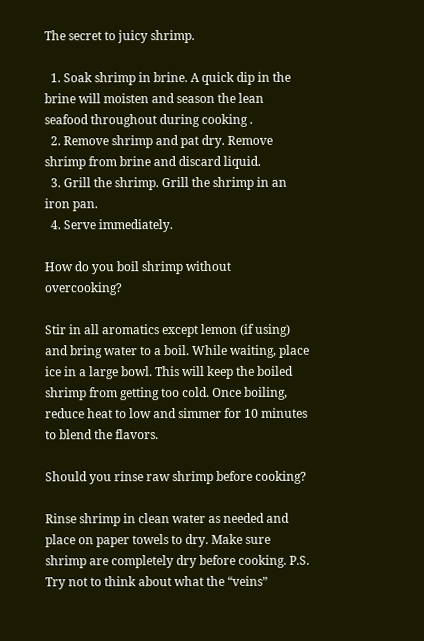The secret to juicy shrimp.

  1. Soak shrimp in brine. A quick dip in the brine will moisten and season the lean seafood throughout during cooking .
  2. Remove shrimp and pat dry. Remove shrimp from brine and discard liquid.
  3. Grill the shrimp. Grill the shrimp in an iron pan.
  4. Serve immediately.

How do you boil shrimp without overcooking?

Stir in all aromatics except lemon (if using) and bring water to a boil. While waiting, place ice in a large bowl. This will keep the boiled shrimp from getting too cold. Once boiling, reduce heat to low and simmer for 10 minutes to blend the flavors.

Should you rinse raw shrimp before cooking?

Rinse shrimp in clean water as needed and place on paper towels to dry. Make sure shrimp are completely dry before cooking. P.S. Try not to think about what the “veins”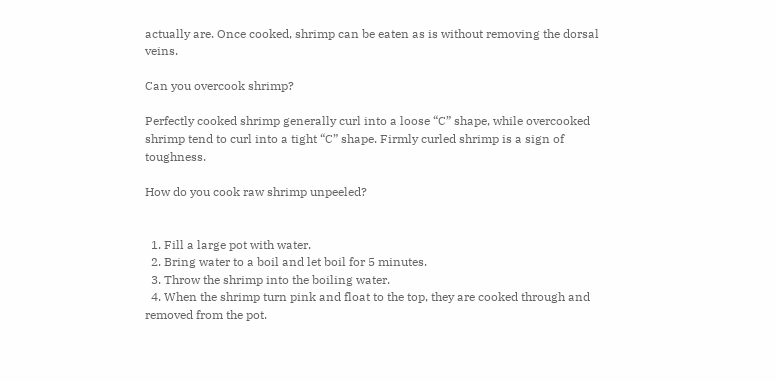actually are. Once cooked, shrimp can be eaten as is without removing the dorsal veins.

Can you overcook shrimp?

Perfectly cooked shrimp generally curl into a loose “C” shape, while overcooked shrimp tend to curl into a tight “C” shape. Firmly curled shrimp is a sign of toughness.

How do you cook raw shrimp unpeeled?


  1. Fill a large pot with water.
  2. Bring water to a boil and let boil for 5 minutes.
  3. Throw the shrimp into the boiling water.
  4. When the shrimp turn pink and float to the top, they are cooked through and removed from the pot.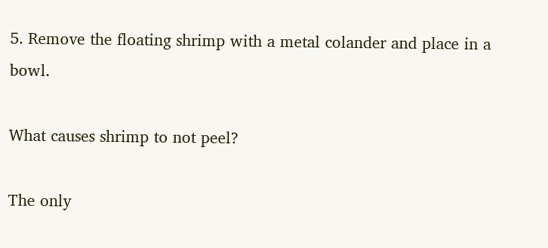5. Remove the floating shrimp with a metal colander and place in a bowl.

What causes shrimp to not peel?

The only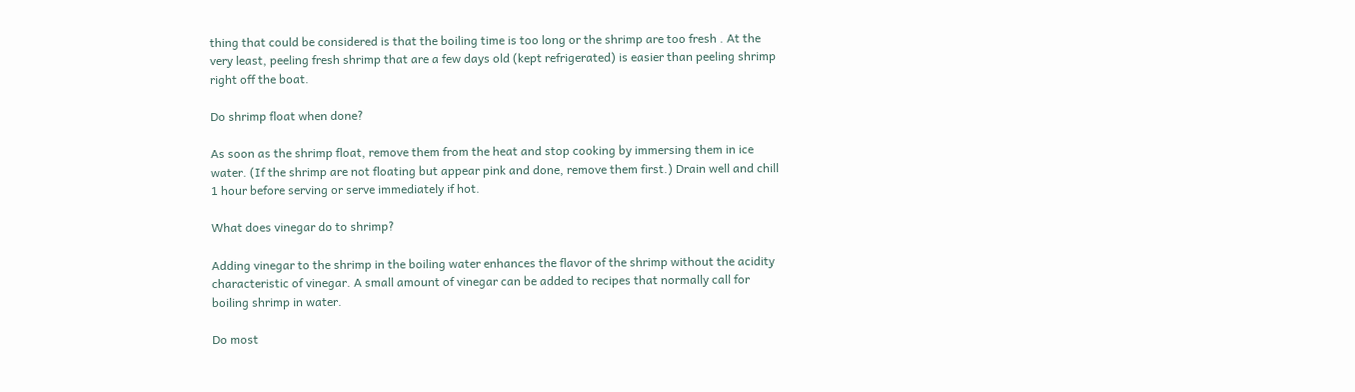thing that could be considered is that the boiling time is too long or the shrimp are too fresh . At the very least, peeling fresh shrimp that are a few days old (kept refrigerated) is easier than peeling shrimp right off the boat.

Do shrimp float when done?

As soon as the shrimp float, remove them from the heat and stop cooking by immersing them in ice water. (If the shrimp are not floating but appear pink and done, remove them first.) Drain well and chill 1 hour before serving or serve immediately if hot.

What does vinegar do to shrimp?

Adding vinegar to the shrimp in the boiling water enhances the flavor of the shrimp without the acidity characteristic of vinegar. A small amount of vinegar can be added to recipes that normally call for boiling shrimp in water.

Do most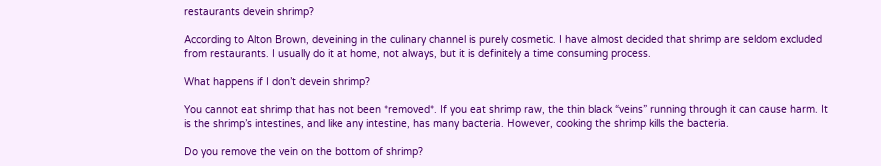restaurants devein shrimp?

According to Alton Brown, deveining in the culinary channel is purely cosmetic. I have almost decided that shrimp are seldom excluded from restaurants. I usually do it at home, not always, but it is definitely a time consuming process.

What happens if I don’t devein shrimp?

You cannot eat shrimp that has not been *removed*. If you eat shrimp raw, the thin black “veins” running through it can cause harm. It is the shrimp’s intestines, and like any intestine, has many bacteria. However, cooking the shrimp kills the bacteria.

Do you remove the vein on the bottom of shrimp?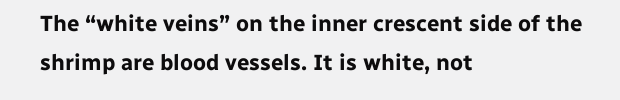The “white veins” on the inner crescent side of the shrimp are blood vessels. It is white, not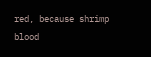red, because shrimp blood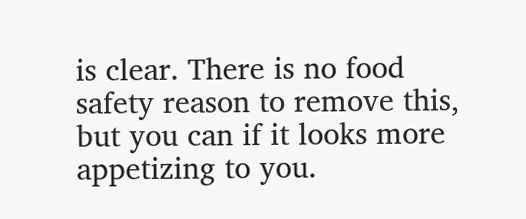is clear. There is no food safety reason to remove this, but you can if it looks more appetizing to you.